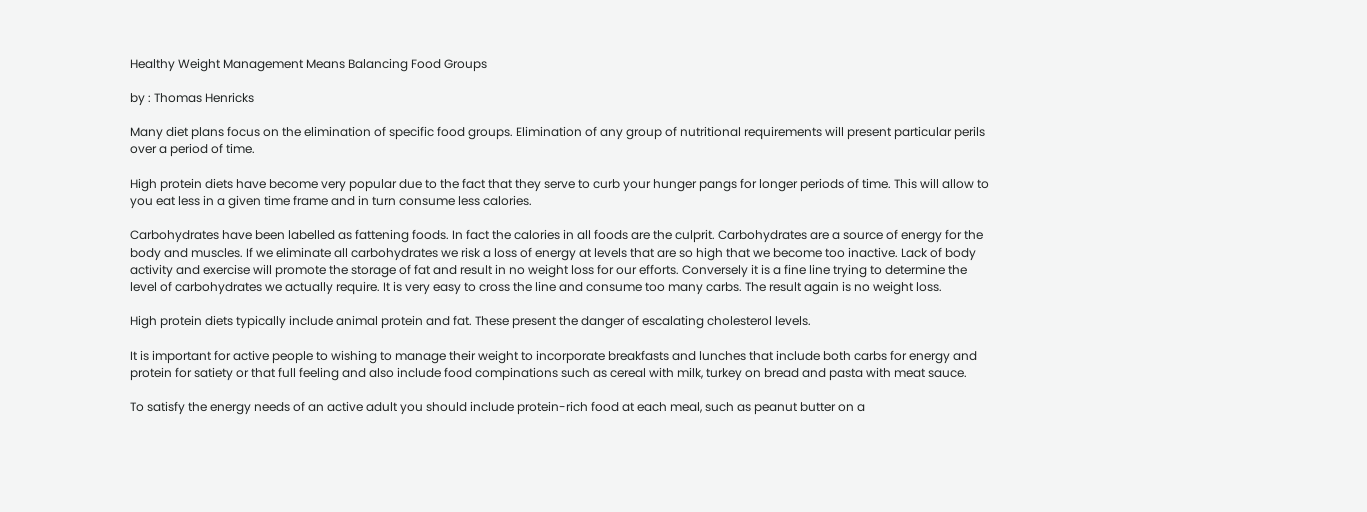Healthy Weight Management Means Balancing Food Groups

by : Thomas Henricks

Many diet plans focus on the elimination of specific food groups. Elimination of any group of nutritional requirements will present particular perils over a period of time.

High protein diets have become very popular due to the fact that they serve to curb your hunger pangs for longer periods of time. This will allow to you eat less in a given time frame and in turn consume less calories.

Carbohydrates have been labelled as fattening foods. In fact the calories in all foods are the culprit. Carbohydrates are a source of energy for the body and muscles. If we eliminate all carbohydrates we risk a loss of energy at levels that are so high that we become too inactive. Lack of body activity and exercise will promote the storage of fat and result in no weight loss for our efforts. Conversely it is a fine line trying to determine the level of carbohydrates we actually require. It is very easy to cross the line and consume too many carbs. The result again is no weight loss.

High protein diets typically include animal protein and fat. These present the danger of escalating cholesterol levels.

It is important for active people to wishing to manage their weight to incorporate breakfasts and lunches that include both carbs for energy and protein for satiety or that full feeling and also include food compinations such as cereal with milk, turkey on bread and pasta with meat sauce.

To satisfy the energy needs of an active adult you should include protein-rich food at each meal, such as peanut butter on a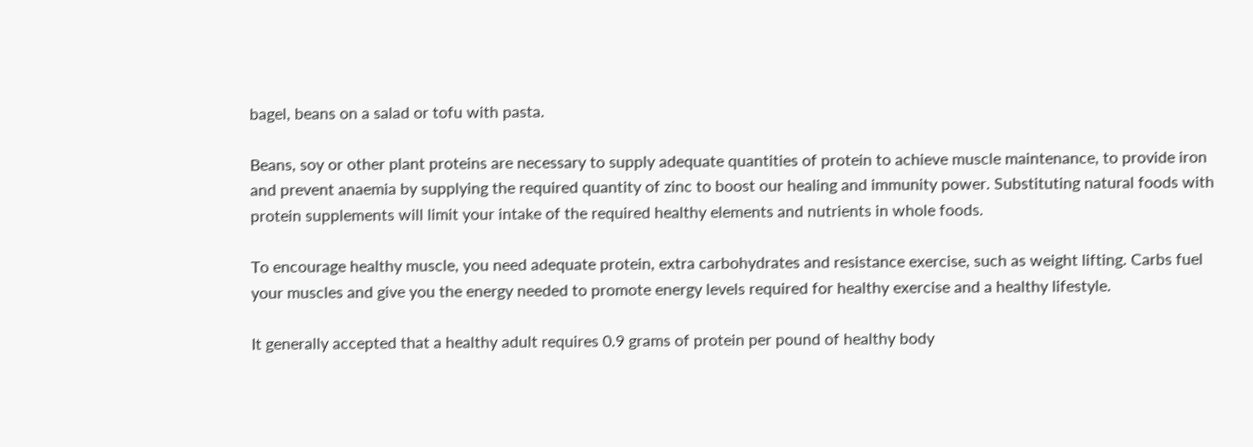bagel, beans on a salad or tofu with pasta.

Beans, soy or other plant proteins are necessary to supply adequate quantities of protein to achieve muscle maintenance, to provide iron and prevent anaemia by supplying the required quantity of zinc to boost our healing and immunity power. Substituting natural foods with protein supplements will limit your intake of the required healthy elements and nutrients in whole foods.

To encourage healthy muscle, you need adequate protein, extra carbohydrates and resistance exercise, such as weight lifting. Carbs fuel your muscles and give you the energy needed to promote energy levels required for healthy exercise and a healthy lifestyle.

It generally accepted that a healthy adult requires 0.9 grams of protein per pound of healthy body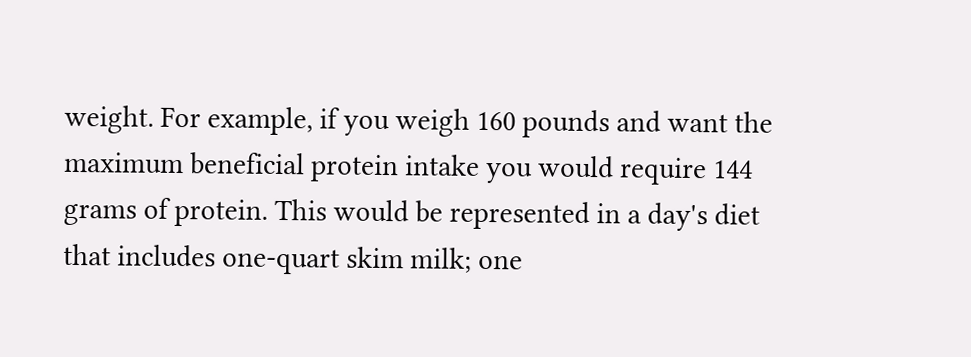weight. For example, if you weigh 160 pounds and want the maximum beneficial protein intake you would require 144 grams of protein. This would be represented in a day's diet that includes one-quart skim milk; one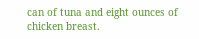can of tuna and eight ounces of chicken breast.